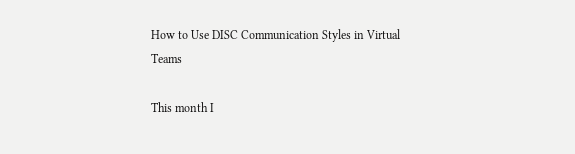How to Use DISC Communication Styles in Virtual Teams

This month I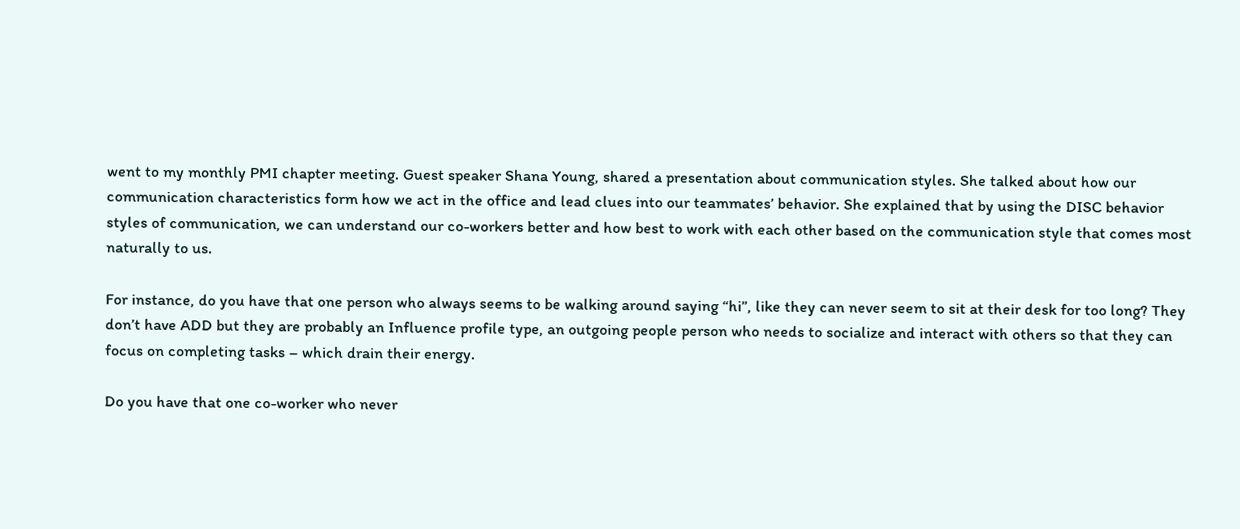went to my monthly PMI chapter meeting. Guest speaker Shana Young, shared a presentation about communication styles. She talked about how our communication characteristics form how we act in the office and lead clues into our teammates’ behavior. She explained that by using the DISC behavior styles of communication, we can understand our co-workers better and how best to work with each other based on the communication style that comes most naturally to us.

For instance, do you have that one person who always seems to be walking around saying “hi”, like they can never seem to sit at their desk for too long? They don’t have ADD but they are probably an Influence profile type, an outgoing people person who needs to socialize and interact with others so that they can focus on completing tasks – which drain their energy.

Do you have that one co-worker who never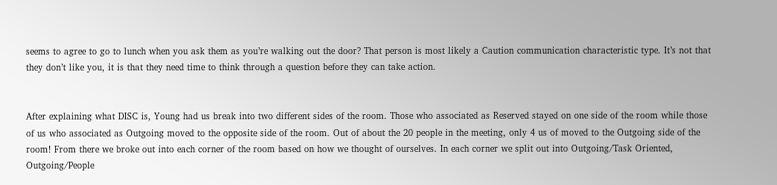seems to agree to go to lunch when you ask them as you’re walking out the door? That person is most likely a Caution communication characteristic type. It’s not that they don’t like you, it is that they need time to think through a question before they can take action.


After explaining what DISC is, Young had us break into two different sides of the room. Those who associated as Reserved stayed on one side of the room while those of us who associated as Outgoing moved to the opposite side of the room. Out of about the 20 people in the meeting, only 4 us of moved to the Outgoing side of the room! From there we broke out into each corner of the room based on how we thought of ourselves. In each corner we split out into Outgoing/Task Oriented, Outgoing/People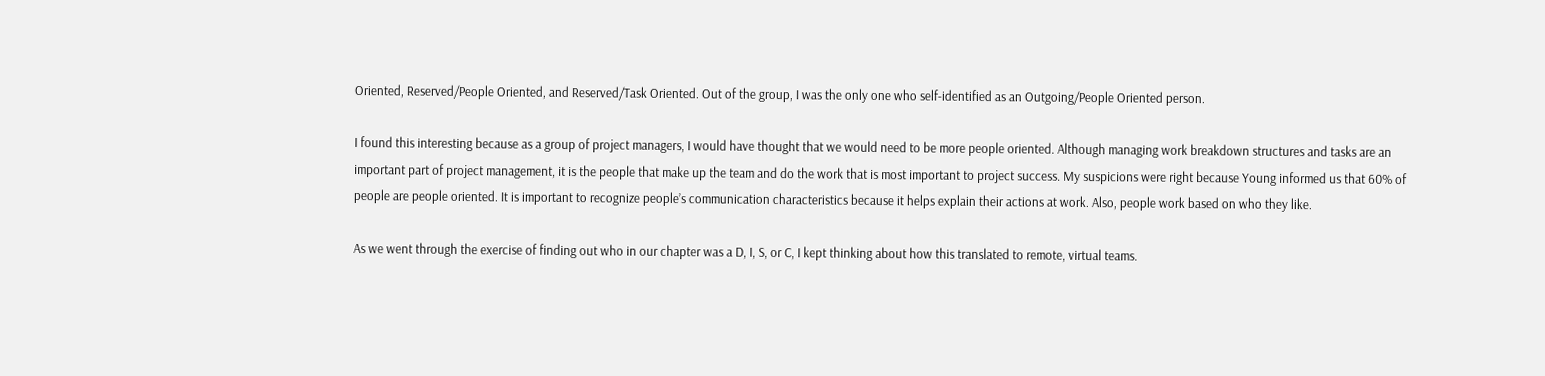Oriented, Reserved/People Oriented, and Reserved/Task Oriented. Out of the group, I was the only one who self-identified as an Outgoing/People Oriented person.

I found this interesting because as a group of project managers, I would have thought that we would need to be more people oriented. Although managing work breakdown structures and tasks are an important part of project management, it is the people that make up the team and do the work that is most important to project success. My suspicions were right because Young informed us that 60% of people are people oriented. It is important to recognize people’s communication characteristics because it helps explain their actions at work. Also, people work based on who they like.

As we went through the exercise of finding out who in our chapter was a D, I, S, or C, I kept thinking about how this translated to remote, virtual teams.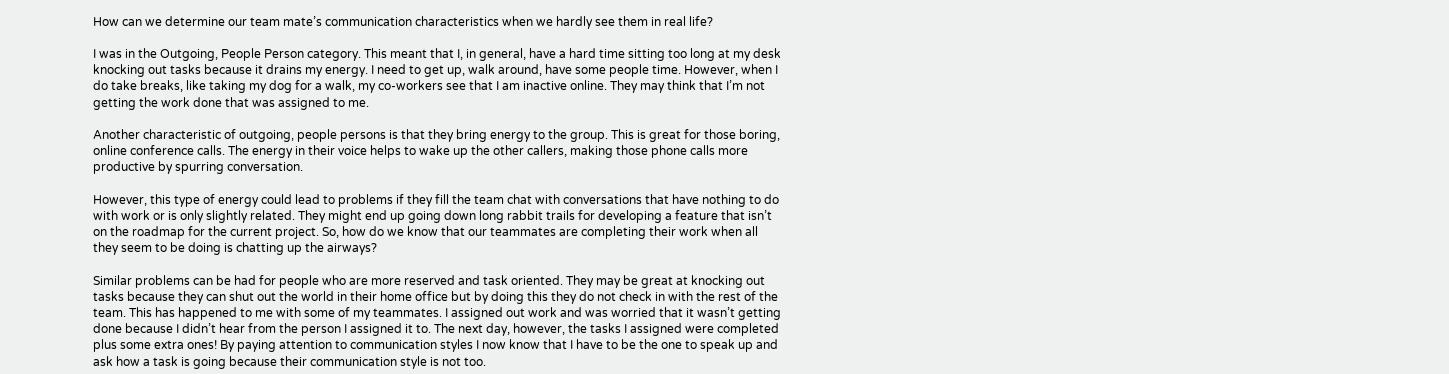How can we determine our team mate’s communication characteristics when we hardly see them in real life?

I was in the Outgoing, People Person category. This meant that I, in general, have a hard time sitting too long at my desk knocking out tasks because it drains my energy. I need to get up, walk around, have some people time. However, when I do take breaks, like taking my dog for a walk, my co-workers see that I am inactive online. They may think that I’m not getting the work done that was assigned to me.

Another characteristic of outgoing, people persons is that they bring energy to the group. This is great for those boring, online conference calls. The energy in their voice helps to wake up the other callers, making those phone calls more productive by spurring conversation.

However, this type of energy could lead to problems if they fill the team chat with conversations that have nothing to do with work or is only slightly related. They might end up going down long rabbit trails for developing a feature that isn’t on the roadmap for the current project. So, how do we know that our teammates are completing their work when all they seem to be doing is chatting up the airways?

Similar problems can be had for people who are more reserved and task oriented. They may be great at knocking out tasks because they can shut out the world in their home office but by doing this they do not check in with the rest of the team. This has happened to me with some of my teammates. I assigned out work and was worried that it wasn’t getting done because I didn’t hear from the person I assigned it to. The next day, however, the tasks I assigned were completed plus some extra ones! By paying attention to communication styles I now know that I have to be the one to speak up and ask how a task is going because their communication style is not too.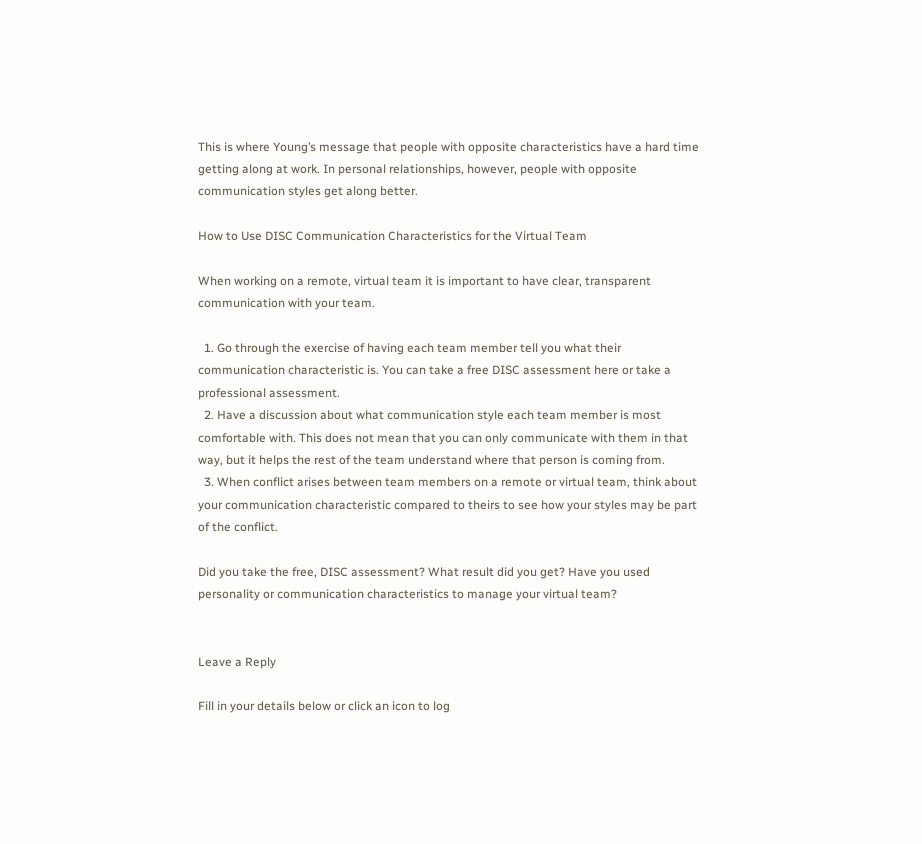This is where Young’s message that people with opposite characteristics have a hard time getting along at work. In personal relationships, however, people with opposite communication styles get along better.

How to Use DISC Communication Characteristics for the Virtual Team

When working on a remote, virtual team it is important to have clear, transparent communication with your team.

  1. Go through the exercise of having each team member tell you what their communication characteristic is. You can take a free DISC assessment here or take a professional assessment.
  2. Have a discussion about what communication style each team member is most comfortable with. This does not mean that you can only communicate with them in that way, but it helps the rest of the team understand where that person is coming from.
  3. When conflict arises between team members on a remote or virtual team, think about your communication characteristic compared to theirs to see how your styles may be part of the conflict.

Did you take the free, DISC assessment? What result did you get? Have you used personality or communication characteristics to manage your virtual team?


Leave a Reply

Fill in your details below or click an icon to log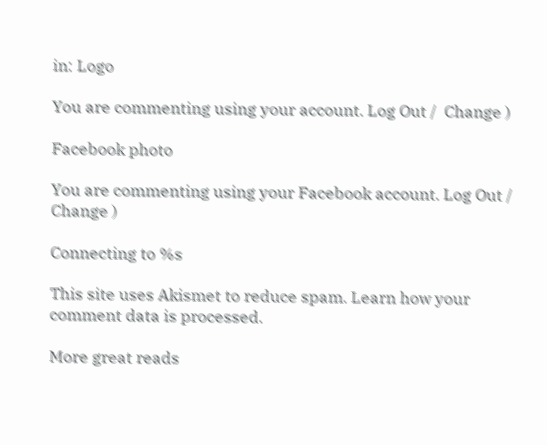in: Logo

You are commenting using your account. Log Out /  Change )

Facebook photo

You are commenting using your Facebook account. Log Out /  Change )

Connecting to %s

This site uses Akismet to reduce spam. Learn how your comment data is processed.

More great reads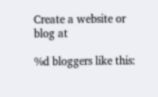Create a website or blog at

%d bloggers like this: